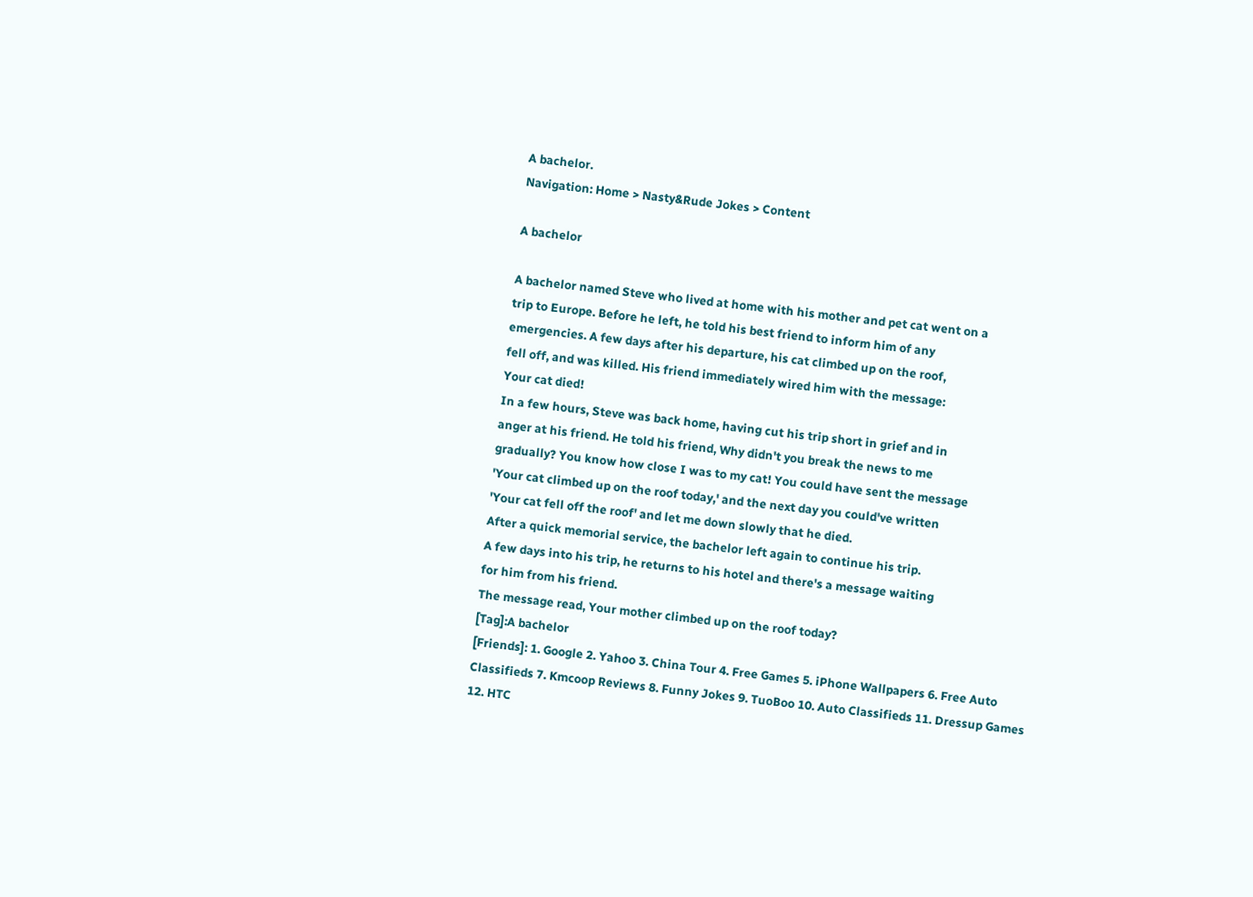A bachelor.
Navigation: Home > Nasty&Rude Jokes > Content

A bachelor

A bachelor named Steve who lived at home with his mother and pet cat went on a
trip to Europe. Before he left, he told his best friend to inform him of any
emergencies. A few days after his departure, his cat climbed up on the roof,
fell off, and was killed. His friend immediately wired him with the message:
Your cat died!
In a few hours, Steve was back home, having cut his trip short in grief and in
anger at his friend. He told his friend, Why didn't you break the news to me
gradually? You know how close I was to my cat! You could have sent the message
'Your cat climbed up on the roof today,' and the next day you could've written
'Your cat fell off the roof' and let me down slowly that he died.
After a quick memorial service, the bachelor left again to continue his trip.
A few days into his trip, he returns to his hotel and there's a message waiting
for him from his friend.
The message read, Your mother climbed up on the roof today?
[Tag]:A bachelor
[Friends]: 1. Google 2. Yahoo 3. China Tour 4. Free Games 5. iPhone Wallpapers 6. Free Auto Classifieds 7. Kmcoop Reviews 8. Funny Jokes 9. TuoBoo 10. Auto Classifieds 11. Dressup Games 12. HTC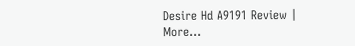Desire Hd A9191 Review | More...